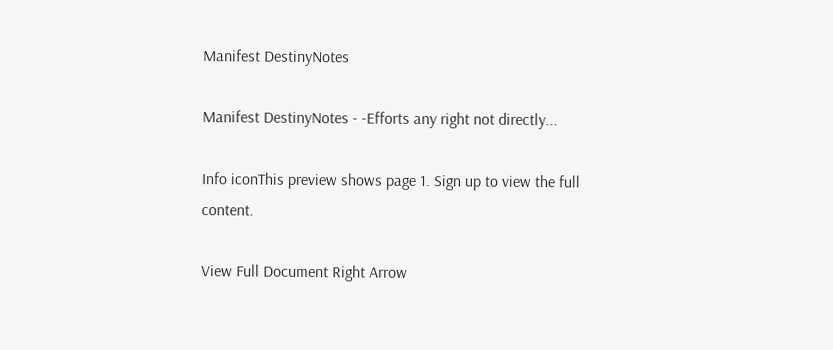Manifest DestinyNotes

Manifest DestinyNotes - -Efforts any right not directly...

Info iconThis preview shows page 1. Sign up to view the full content.

View Full Document Right Arrow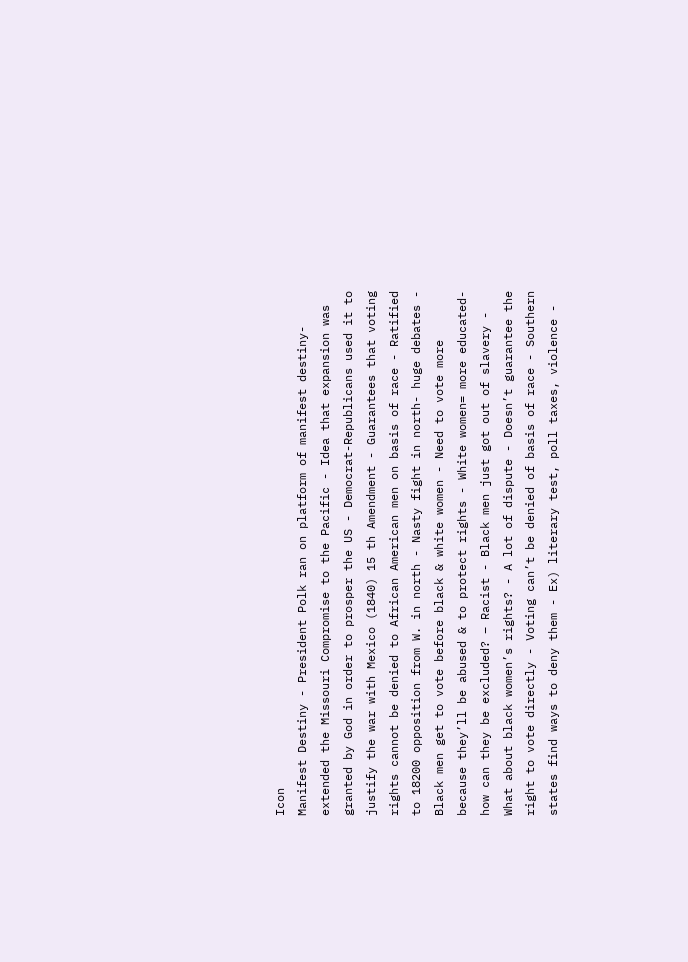Icon
Manifest Destiny - President Polk ran on platform of manifest destiny- extended the Missouri Compromise to the Pacific - Idea that expansion was granted by God in order to prosper the US - Democrat-Republicans used it to justify the war with Mexico (1840) 15 th Amendment - Guarantees that voting rights cannot be denied to African American men on basis of race - Ratified to 18200 opposition from W. in north - Nasty fight in north- huge debates - Black men get to vote before black & white women - Need to vote more because they’ll be abused & to protect rights - White women= more educated- how can they be excluded? – Racist - Black men just got out of slavery - What about black women’s rights? - A lot of dispute - Doesn’t guarantee the right to vote directly - Voting can’t be denied of basis of race - Southern states find ways to deny them - Ex) literary test, poll taxes, violence -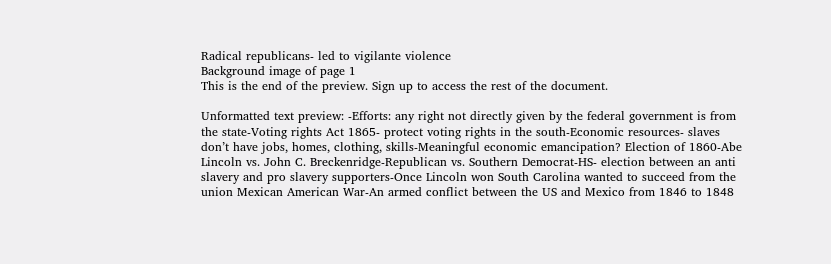Radical republicans- led to vigilante violence
Background image of page 1
This is the end of the preview. Sign up to access the rest of the document.

Unformatted text preview: -Efforts: any right not directly given by the federal government is from the state-Voting rights Act 1865- protect voting rights in the south-Economic resources- slaves don’t have jobs, homes, clothing, skills-Meaningful economic emancipation? Election of 1860-Abe Lincoln vs. John C. Breckenridge-Republican vs. Southern Democrat-HS- election between an anti slavery and pro slavery supporters-Once Lincoln won South Carolina wanted to succeed from the union Mexican American War-An armed conflict between the US and Mexico from 1846 to 1848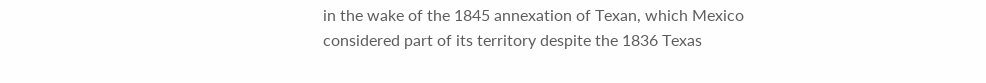in the wake of the 1845 annexation of Texan, which Mexico considered part of its territory despite the 1836 Texas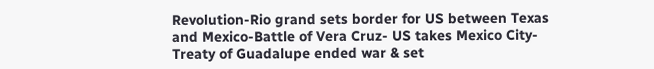Revolution-Rio grand sets border for US between Texas and Mexico-Battle of Vera Cruz- US takes Mexico City-Treaty of Guadalupe ended war & set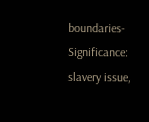boundaries-Significance: slavery issue,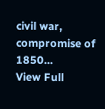civil war, compromise of 1850...
View Full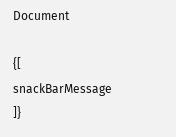Document

{[ snackBarMessage ]}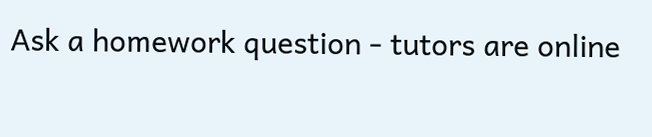Ask a homework question - tutors are online